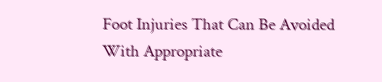Foot Injuries That Can Be Avoided With Appropriate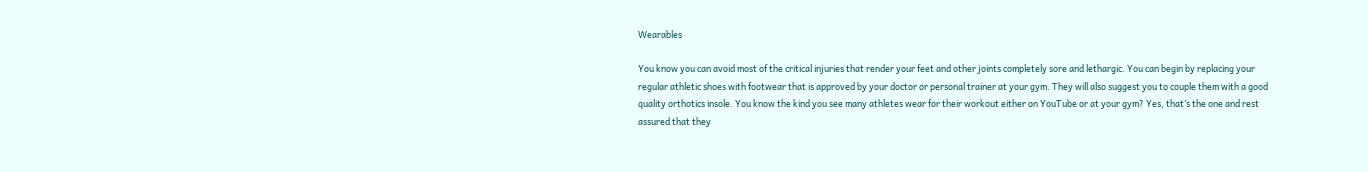Wearables

You know you can avoid most of the critical injuries that render your feet and other joints completely sore and lethargic. You can begin by replacing your regular athletic shoes with footwear that is approved by your doctor or personal trainer at your gym. They will also suggest you to couple them with a good quality orthotics insole. You know the kind you see many athletes wear for their workout either on YouTube or at your gym? Yes, that’s the one and rest assured that they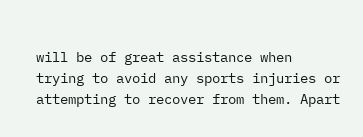will be of great assistance when trying to avoid any sports injuries or attempting to recover from them. Apart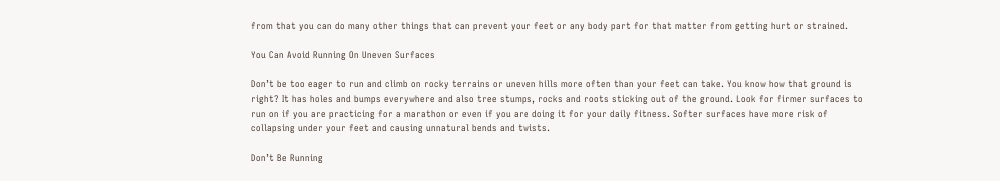from that you can do many other things that can prevent your feet or any body part for that matter from getting hurt or strained.

You Can Avoid Running On Uneven Surfaces

Don’t be too eager to run and climb on rocky terrains or uneven hills more often than your feet can take. You know how that ground is right? It has holes and bumps everywhere and also tree stumps, rocks and roots sticking out of the ground. Look for firmer surfaces to run on if you are practicing for a marathon or even if you are doing it for your daily fitness. Softer surfaces have more risk of collapsing under your feet and causing unnatural bends and twists.

Don’t Be Running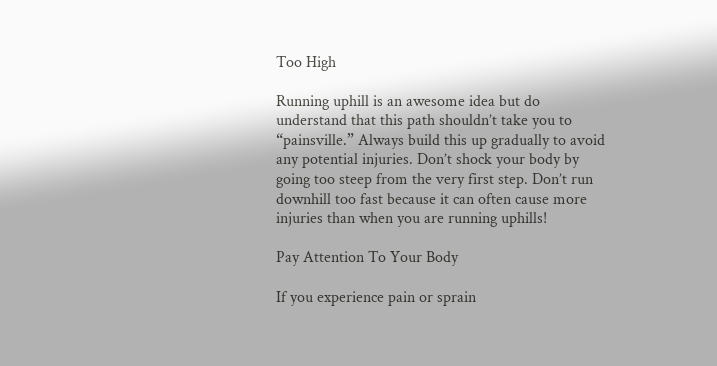Too High

Running uphill is an awesome idea but do understand that this path shouldn’t take you to “painsville.” Always build this up gradually to avoid any potential injuries. Don’t shock your body by going too steep from the very first step. Don’t run downhill too fast because it can often cause more injuries than when you are running uphills!

Pay Attention To Your Body

If you experience pain or sprain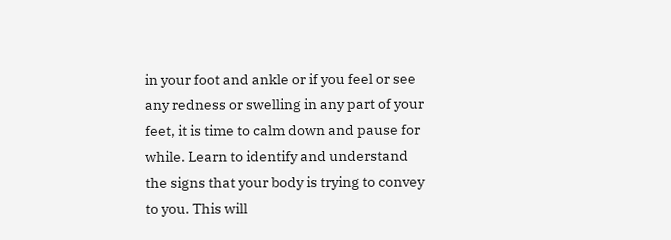in your foot and ankle or if you feel or see any redness or swelling in any part of your feet, it is time to calm down and pause for while. Learn to identify and understand the signs that your body is trying to convey to you. This will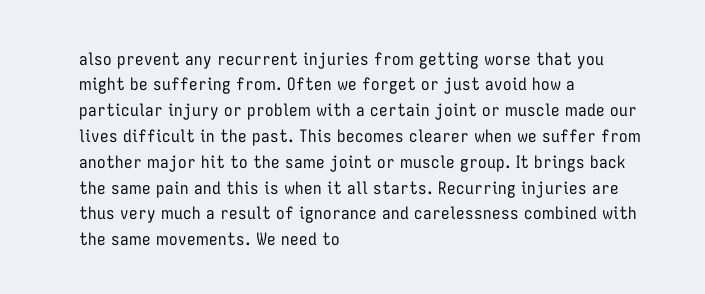also prevent any recurrent injuries from getting worse that you might be suffering from. Often we forget or just avoid how a particular injury or problem with a certain joint or muscle made our lives difficult in the past. This becomes clearer when we suffer from another major hit to the same joint or muscle group. It brings back the same pain and this is when it all starts. Recurring injuries are thus very much a result of ignorance and carelessness combined with the same movements. We need to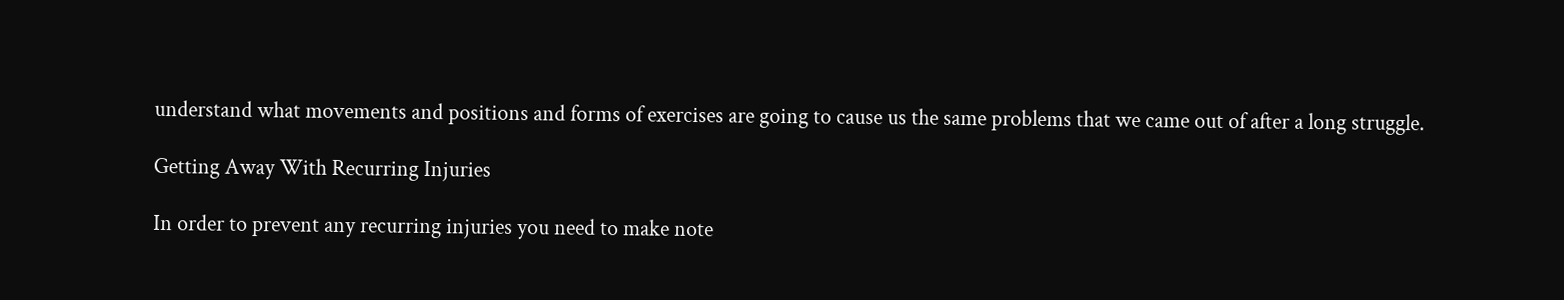understand what movements and positions and forms of exercises are going to cause us the same problems that we came out of after a long struggle.

Getting Away With Recurring Injuries

In order to prevent any recurring injuries you need to make note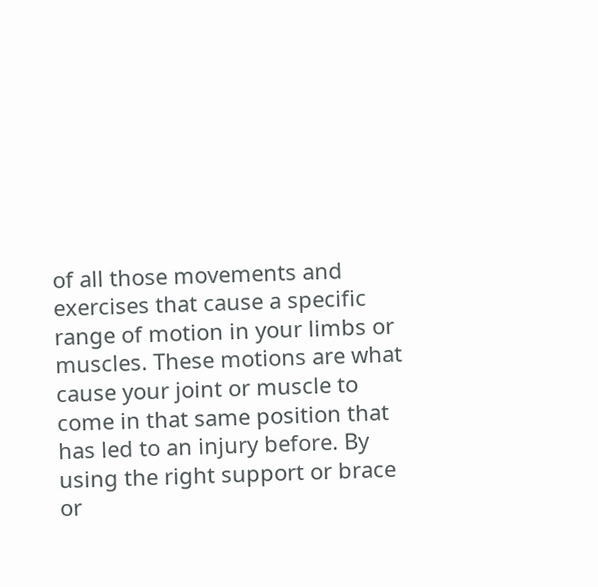of all those movements and exercises that cause a specific range of motion in your limbs or muscles. These motions are what cause your joint or muscle to come in that same position that has led to an injury before. By using the right support or brace or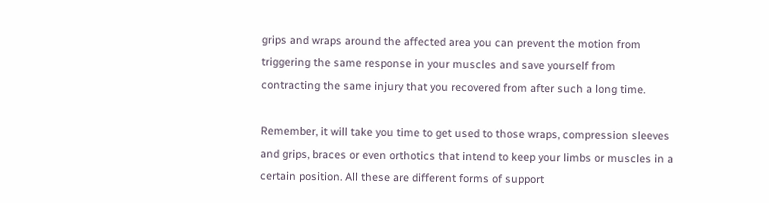grips and wraps around the affected area you can prevent the motion from triggering the same response in your muscles and save yourself from contracting the same injury that you recovered from after such a long time.

Remember, it will take you time to get used to those wraps, compression sleeves and grips, braces or even orthotics that intend to keep your limbs or muscles in a certain position. All these are different forms of support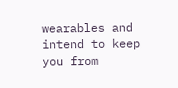wearables and intend to keep you from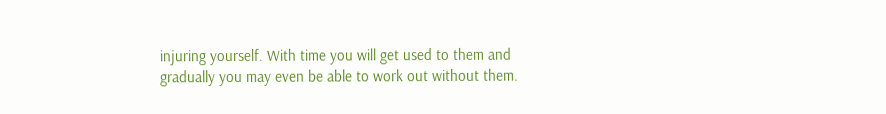injuring yourself. With time you will get used to them and gradually you may even be able to work out without them.